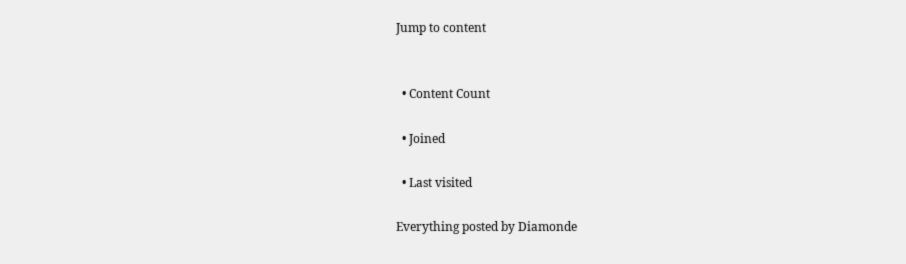Jump to content


  • Content Count

  • Joined

  • Last visited

Everything posted by Diamonde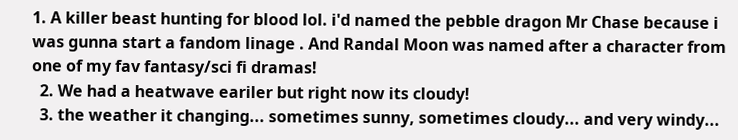1. A killer beast hunting for blood lol. i'd named the pebble dragon Mr Chase because i was gunna start a fandom linage . And Randal Moon was named after a character from one of my fav fantasy/sci fi dramas!
  2. We had a heatwave eariler but right now its cloudy!
  3. the weather it changing... sometimes sunny, sometimes cloudy... and very windy...